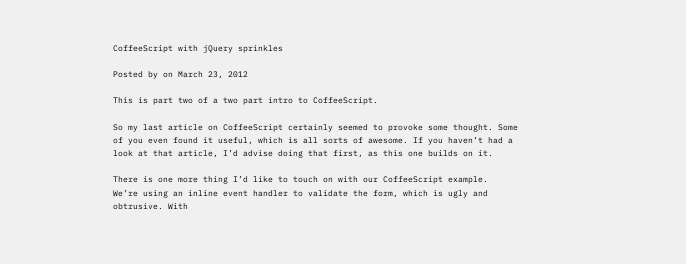CoffeeScript with jQuery sprinkles

Posted by on March 23, 2012

This is part two of a two part intro to CoffeeScript.

So my last article on CoffeeScript certainly seemed to provoke some thought. Some of you even found it useful, which is all sorts of awesome. If you haven’t had a look at that article, I’d advise doing that first, as this one builds on it.

There is one more thing I’d like to touch on with our CoffeeScript example.
We’re using an inline event handler to validate the form, which is ugly and obtrusive. With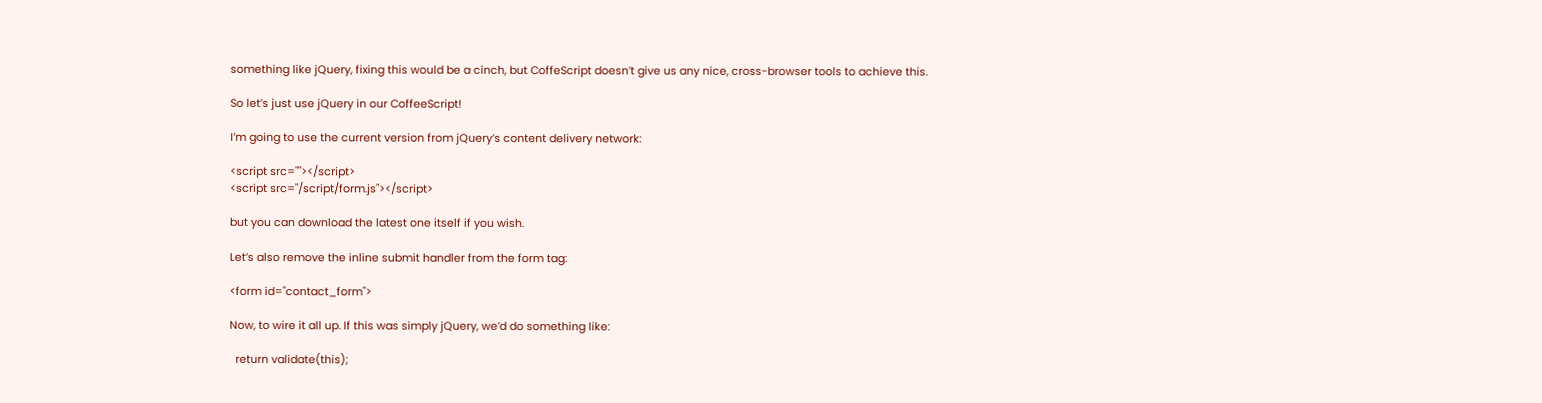something like jQuery, fixing this would be a cinch, but CoffeScript doesn’t give us any nice, cross-browser tools to achieve this.

So let’s just use jQuery in our CoffeeScript!

I’m going to use the current version from jQuery’s content delivery network:

<script src=""></script>
<script src="/script/form.js"></script>

but you can download the latest one itself if you wish.

Let’s also remove the inline submit handler from the form tag:

<form id="contact_form">

Now, to wire it all up. If this was simply jQuery, we’d do something like:

  return validate(this);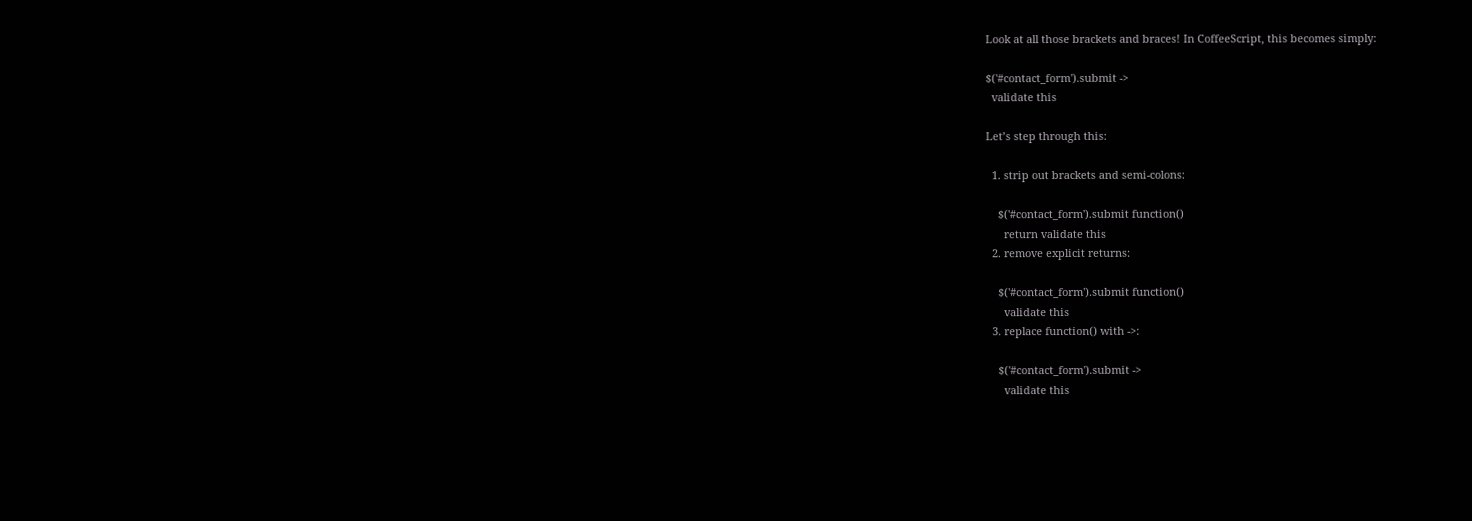Look at all those brackets and braces! In CoffeeScript, this becomes simply:

$('#contact_form').submit ->
  validate this

Let’s step through this:

  1. strip out brackets and semi-colons:

    $('#contact_form').submit function()
      return validate this
  2. remove explicit returns:

    $('#contact_form').submit function()
      validate this
  3. replace function() with ->:

    $('#contact_form').submit ->
      validate this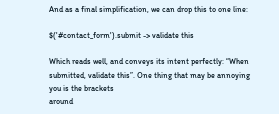And as a final simplification, we can drop this to one line:

$('#contact_form').submit -> validate this

Which reads well, and conveys its intent perfectly: “When submitted, validate this”. One thing that may be annoying you is the brackets
around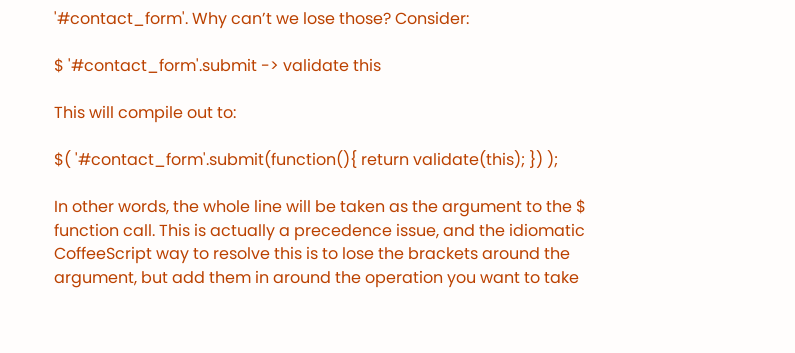'#contact_form'. Why can’t we lose those? Consider:

$ '#contact_form'.submit -> validate this

This will compile out to:

$( '#contact_form'.submit(function(){ return validate(this); }) );

In other words, the whole line will be taken as the argument to the $ function call. This is actually a precedence issue, and the idiomatic CoffeeScript way to resolve this is to lose the brackets around the argument, but add them in around the operation you want to take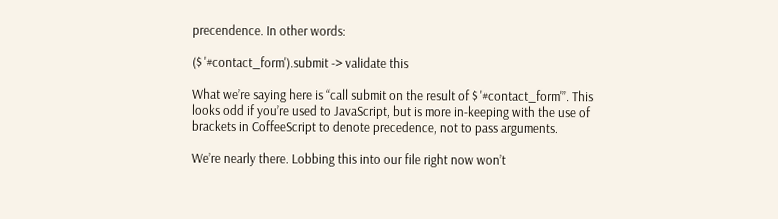precendence. In other words:

($ '#contact_form').submit -> validate this

What we’re saying here is “call submit on the result of $ '#contact_form'”. This looks odd if you’re used to JavaScript, but is more in-keeping with the use of brackets in CoffeeScript to denote precedence, not to pass arguments.

We’re nearly there. Lobbing this into our file right now won’t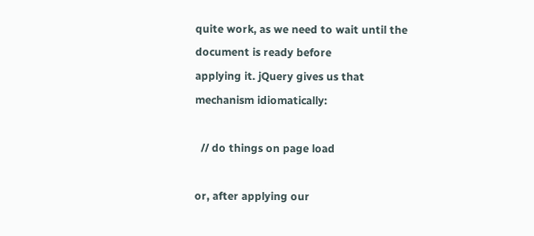quite work, as we need to wait until the document is ready before
applying it. jQuery gives us that mechanism idiomatically:

  // do things on page load

or, after applying our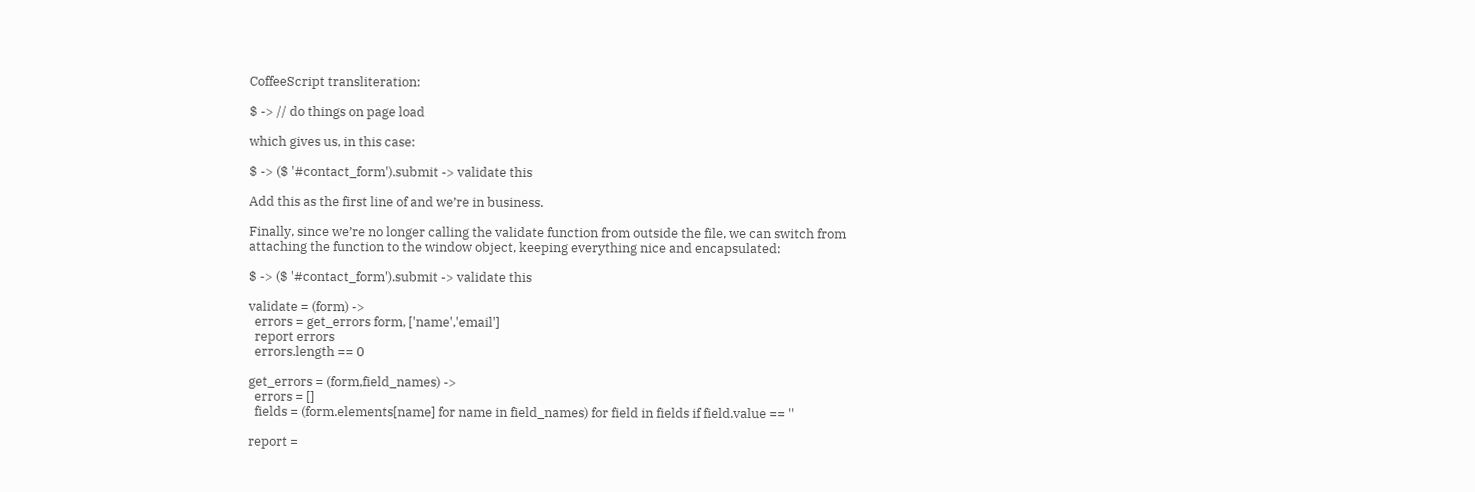CoffeeScript transliteration:

$ -> // do things on page load

which gives us, in this case:

$ -> ($ '#contact_form').submit -> validate this

Add this as the first line of and we’re in business.

Finally, since we’re no longer calling the validate function from outside the file, we can switch from attaching the function to the window object, keeping everything nice and encapsulated:

$ -> ($ '#contact_form').submit -> validate this

validate = (form) ->
  errors = get_errors form, ['name','email']
  report errors
  errors.length == 0

get_errors = (form,field_names) ->
  errors = []
  fields = (form.elements[name] for name in field_names) for field in fields if field.value == ''

report =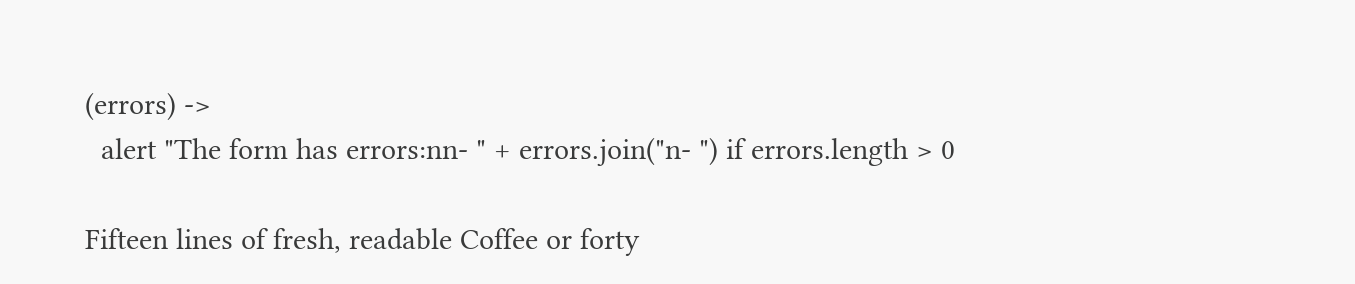(errors) ->
  alert "The form has errors:nn- " + errors.join("n- ") if errors.length > 0

Fifteen lines of fresh, readable Coffee or forty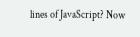lines of JavaScript? Now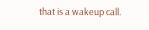that is a wakeup call.